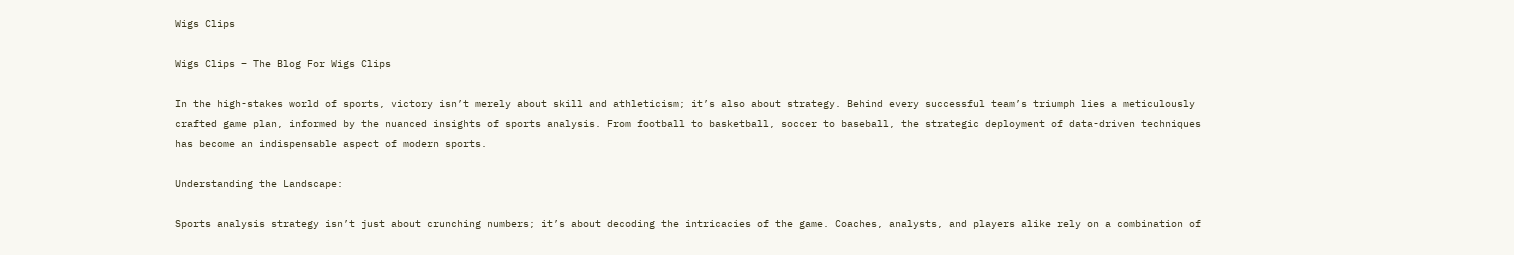Wigs Clips

Wigs Clips – The Blog For Wigs Clips

In the high-stakes world of sports, victory isn’t merely about skill and athleticism; it’s also about strategy. Behind every successful team’s triumph lies a meticulously crafted game plan, informed by the nuanced insights of sports analysis. From football to basketball, soccer to baseball, the strategic deployment of data-driven techniques has become an indispensable aspect of modern sports.

Understanding the Landscape:

Sports analysis strategy isn’t just about crunching numbers; it’s about decoding the intricacies of the game. Coaches, analysts, and players alike rely on a combination of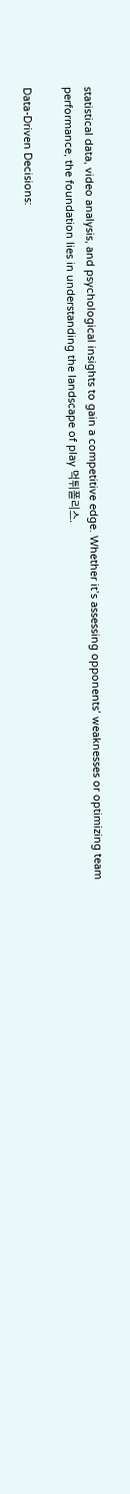statistical data, video analysis, and psychological insights to gain a competitive edge. Whether it’s assessing opponents’ weaknesses or optimizing team performance, the foundation lies in understanding the landscape of play 먹튀폴리스.

Data-Driven Decisions: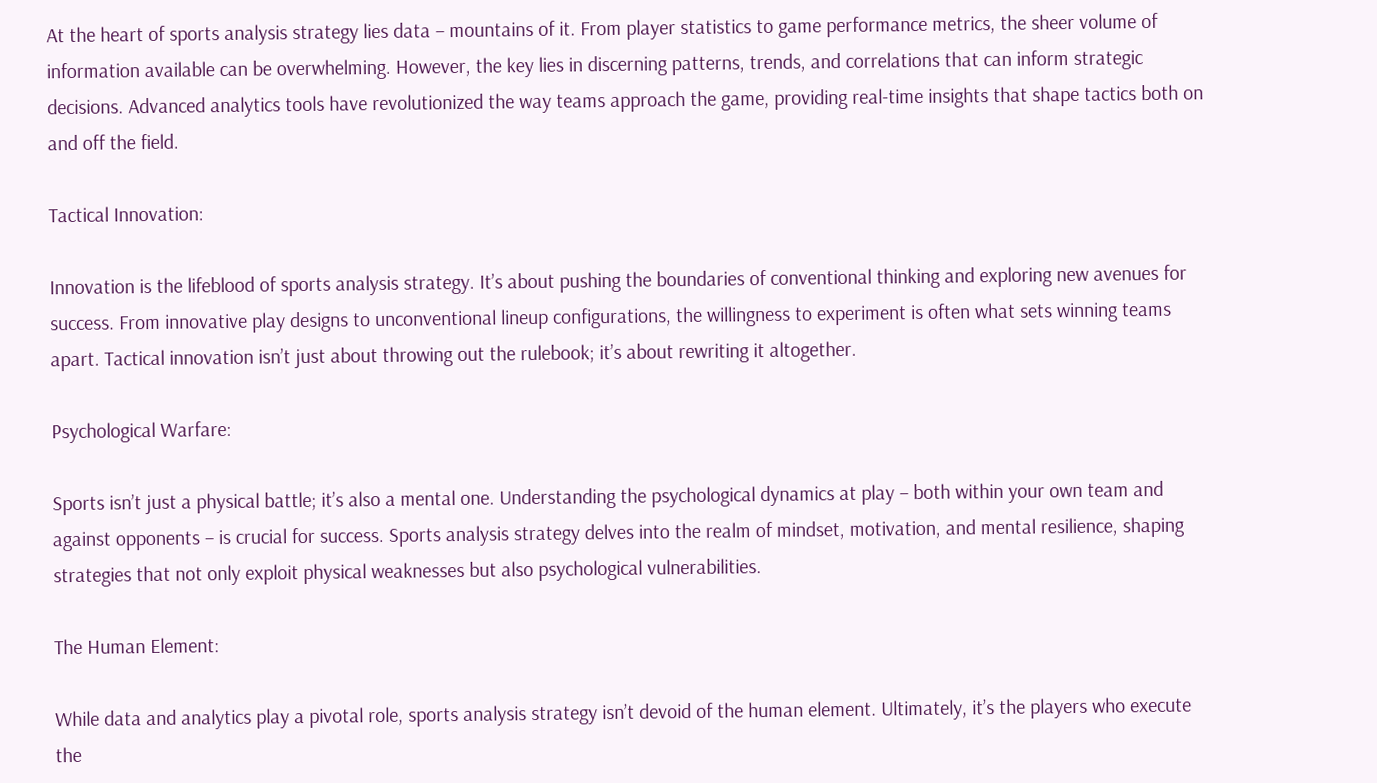At the heart of sports analysis strategy lies data – mountains of it. From player statistics to game performance metrics, the sheer volume of information available can be overwhelming. However, the key lies in discerning patterns, trends, and correlations that can inform strategic decisions. Advanced analytics tools have revolutionized the way teams approach the game, providing real-time insights that shape tactics both on and off the field.

Tactical Innovation:

Innovation is the lifeblood of sports analysis strategy. It’s about pushing the boundaries of conventional thinking and exploring new avenues for success. From innovative play designs to unconventional lineup configurations, the willingness to experiment is often what sets winning teams apart. Tactical innovation isn’t just about throwing out the rulebook; it’s about rewriting it altogether.

Psychological Warfare:

Sports isn’t just a physical battle; it’s also a mental one. Understanding the psychological dynamics at play – both within your own team and against opponents – is crucial for success. Sports analysis strategy delves into the realm of mindset, motivation, and mental resilience, shaping strategies that not only exploit physical weaknesses but also psychological vulnerabilities.

The Human Element:

While data and analytics play a pivotal role, sports analysis strategy isn’t devoid of the human element. Ultimately, it’s the players who execute the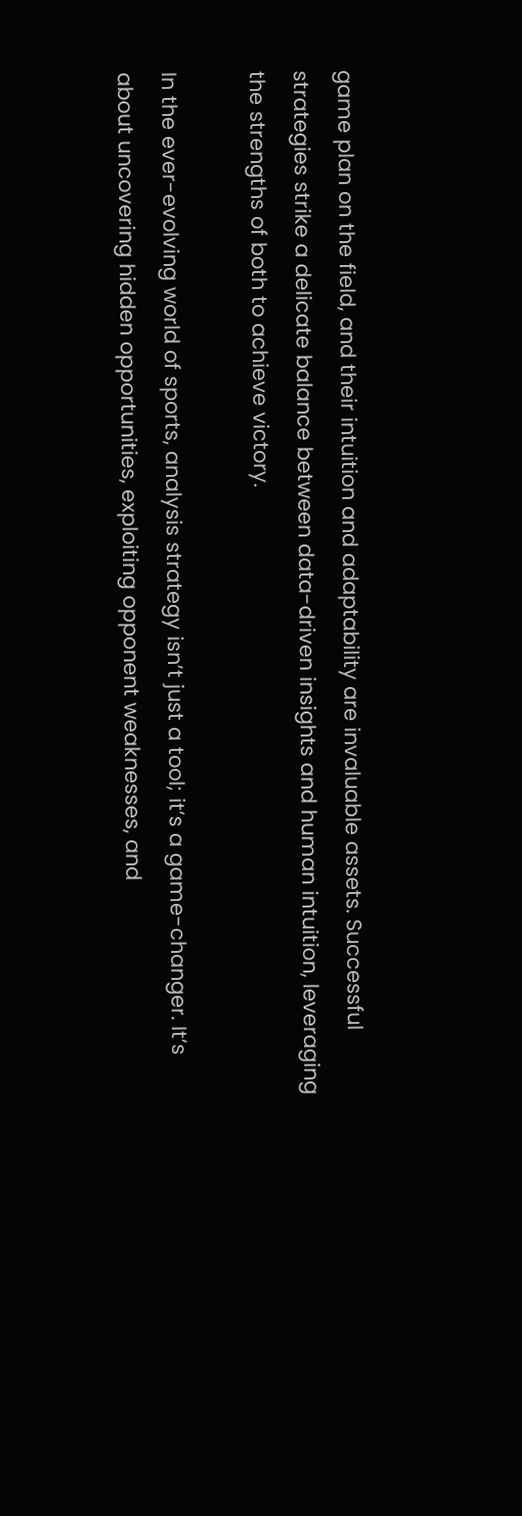game plan on the field, and their intuition and adaptability are invaluable assets. Successful strategies strike a delicate balance between data-driven insights and human intuition, leveraging the strengths of both to achieve victory.

In the ever-evolving world of sports, analysis strategy isn’t just a tool; it’s a game-changer. It’s about uncovering hidden opportunities, exploiting opponent weaknesses, and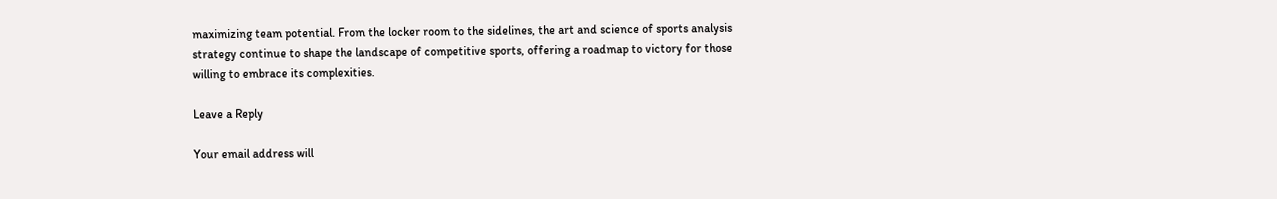maximizing team potential. From the locker room to the sidelines, the art and science of sports analysis strategy continue to shape the landscape of competitive sports, offering a roadmap to victory for those willing to embrace its complexities.

Leave a Reply

Your email address will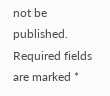not be published. Required fields are marked *